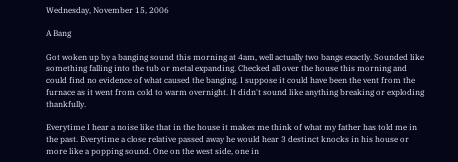Wednesday, November 15, 2006

A Bang

Got woken up by a banging sound this morning at 4am, well actually two bangs exactly. Sounded like something falling into the tub or metal expanding. Checked all over the house this morning and could find no evidence of what caused the banging. I suppose it could have been the vent from the furnace as it went from cold to warm overnight. It didn't sound like anything breaking or exploding thankfully.

Everytime I hear a noise like that in the house it makes me think of what my father has told me in the past. Everytime a close relative passed away he would hear 3 destinct knocks in his house or more like a popping sound. One on the west side, one in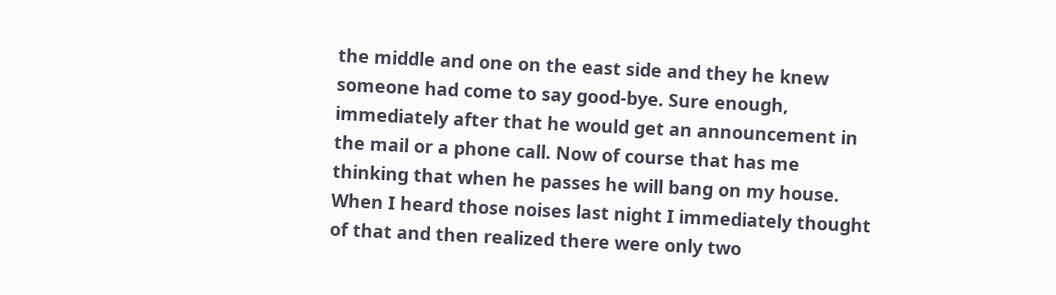the middle and one on the east side and they he knew someone had come to say good-bye. Sure enough, immediately after that he would get an announcement in the mail or a phone call. Now of course that has me thinking that when he passes he will bang on my house. When I heard those noises last night I immediately thought of that and then realized there were only two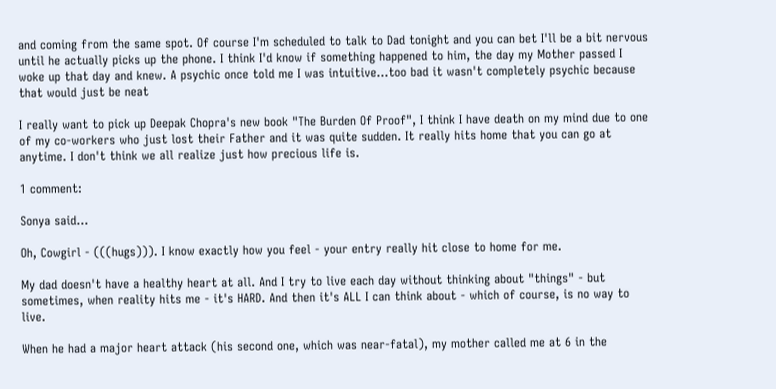and coming from the same spot. Of course I'm scheduled to talk to Dad tonight and you can bet I'll be a bit nervous until he actually picks up the phone. I think I'd know if something happened to him, the day my Mother passed I woke up that day and knew. A psychic once told me I was intuitive...too bad it wasn't completely psychic because that would just be neat

I really want to pick up Deepak Chopra's new book "The Burden Of Proof", I think I have death on my mind due to one of my co-workers who just lost their Father and it was quite sudden. It really hits home that you can go at anytime. I don't think we all realize just how precious life is.

1 comment:

Sonya said...

Oh, Cowgirl - (((hugs))). I know exactly how you feel - your entry really hit close to home for me.

My dad doesn't have a healthy heart at all. And I try to live each day without thinking about "things" - but sometimes, when reality hits me - it's HARD. And then it's ALL I can think about - which of course, is no way to live.

When he had a major heart attack (his second one, which was near-fatal), my mother called me at 6 in the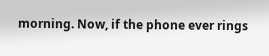morning. Now, if the phone ever rings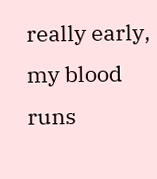really early, my blood runs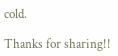cold.

Thanks for sharing!!